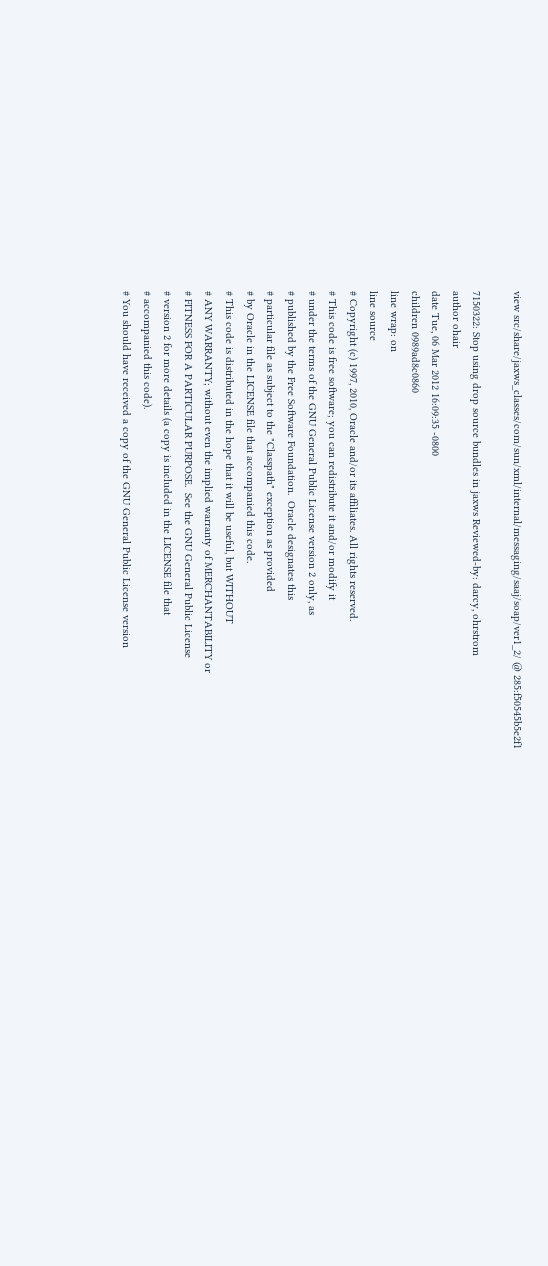view src/share/jaxws_classes/com/sun/xml/internal/messaging/saaj/soap/ver1_2/ @ 285:f50545b5e2f1

7150322: Stop using drop source bundles in jaxws Reviewed-by: darcy, ohrstrom
author ohair
date Tue, 06 Mar 2012 16:09:35 -0800
children 0989ad8c0860
line wrap: on
line source
# Copyright (c) 1997, 2010, Oracle and/or its affiliates. All rights reserved.
# This code is free software; you can redistribute it and/or modify it
# under the terms of the GNU General Public License version 2 only, as
# published by the Free Software Foundation.  Oracle designates this
# particular file as subject to the "Classpath" exception as provided
# by Oracle in the LICENSE file that accompanied this code.
# This code is distributed in the hope that it will be useful, but WITHOUT
# ANY WARRANTY; without even the implied warranty of MERCHANTABILITY or
# FITNESS FOR A PARTICULAR PURPOSE.  See the GNU General Public License
# version 2 for more details (a copy is included in the LICENSE file that
# accompanied this code).
# You should have received a copy of the GNU General Public License version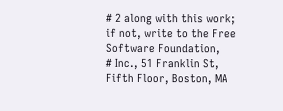# 2 along with this work; if not, write to the Free Software Foundation,
# Inc., 51 Franklin St, Fifth Floor, Boston, MA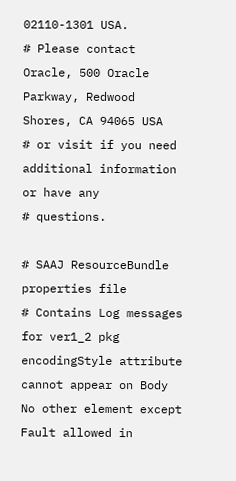02110-1301 USA.
# Please contact Oracle, 500 Oracle Parkway, Redwood Shores, CA 94065 USA
# or visit if you need additional information or have any
# questions.

# SAAJ ResourceBundle properties file
# Contains Log messages for ver1_2 pkg encodingStyle attribute cannot appear on Body No other element except Fault allowed in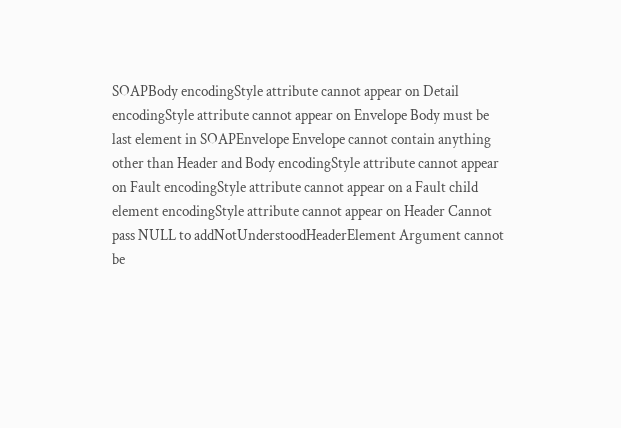SOAPBody encodingStyle attribute cannot appear on Detail encodingStyle attribute cannot appear on Envelope Body must be last element in SOAPEnvelope Envelope cannot contain anything other than Header and Body encodingStyle attribute cannot appear on Fault encodingStyle attribute cannot appear on a Fault child element encodingStyle attribute cannot appear on Header Cannot pass NULL to addNotUnderstoodHeaderElement Argument cannot be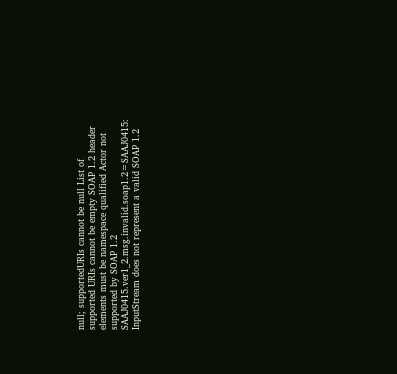null; supportedURIs cannot be null List of supported URIs cannot be empty SOAP 1.2 header elements must be namespace qualified Actor not supported by SOAP 1.2
SAAJ0415.ver1_2.msg.invalid.soap1.2=SAAJ0415: InputStream does not represent a valid SOAP 1.2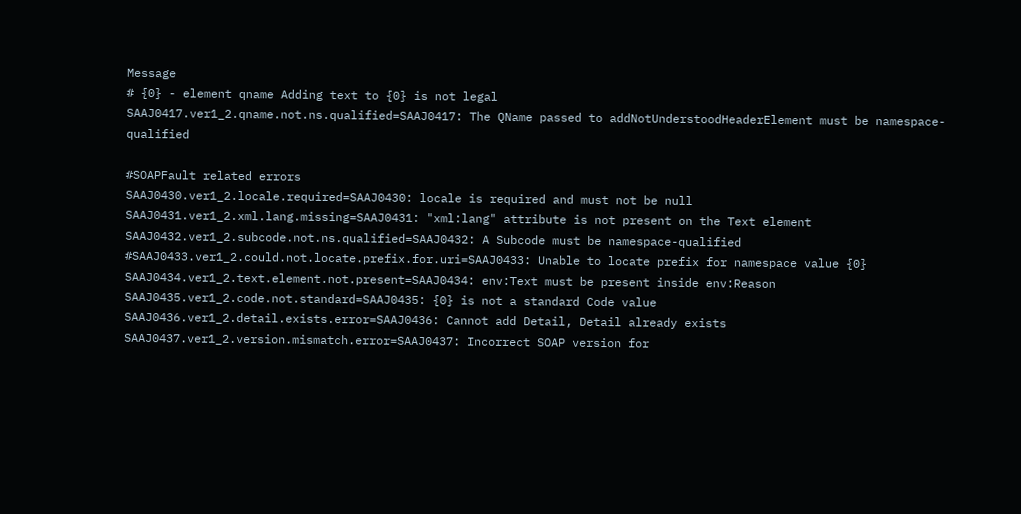Message
# {0} - element qname Adding text to {0} is not legal
SAAJ0417.ver1_2.qname.not.ns.qualified=SAAJ0417: The QName passed to addNotUnderstoodHeaderElement must be namespace-qualified

#SOAPFault related errors
SAAJ0430.ver1_2.locale.required=SAAJ0430: locale is required and must not be null
SAAJ0431.ver1_2.xml.lang.missing=SAAJ0431: "xml:lang" attribute is not present on the Text element
SAAJ0432.ver1_2.subcode.not.ns.qualified=SAAJ0432: A Subcode must be namespace-qualified
#SAAJ0433.ver1_2.could.not.locate.prefix.for.uri=SAAJ0433: Unable to locate prefix for namespace value {0}
SAAJ0434.ver1_2.text.element.not.present=SAAJ0434: env:Text must be present inside env:Reason
SAAJ0435.ver1_2.code.not.standard=SAAJ0435: {0} is not a standard Code value
SAAJ0436.ver1_2.detail.exists.error=SAAJ0436: Cannot add Detail, Detail already exists
SAAJ0437.ver1_2.version.mismatch.error=SAAJ0437: Incorrect SOAP version for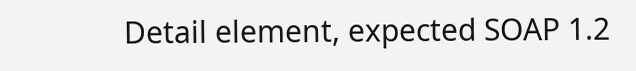Detail element, expected SOAP 1.2